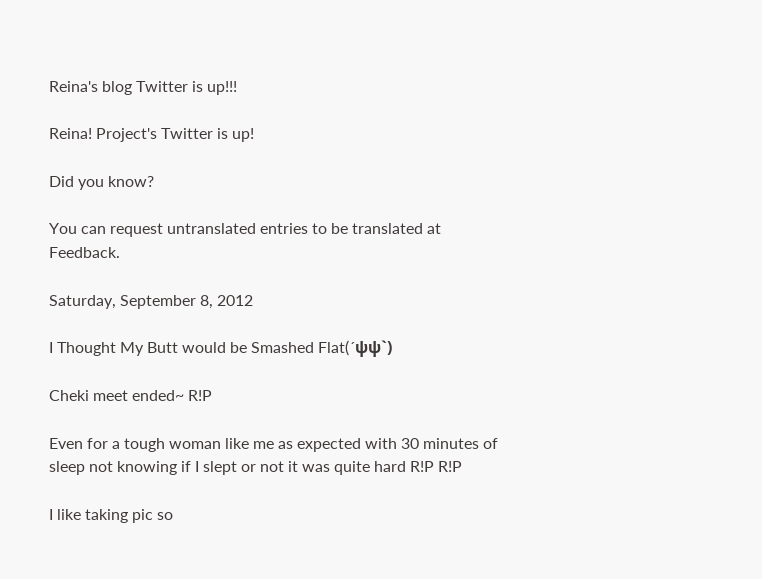Reina's blog Twitter is up!!!

Reina! Project's Twitter is up!

Did you know?

You can request untranslated entries to be translated at Feedback.

Saturday, September 8, 2012

I Thought My Butt would be Smashed Flat(´ψψ`)

Cheki meet ended~ R!P

Even for a tough woman like me as expected with 30 minutes of sleep not knowing if I slept or not it was quite hard R!P R!P

I like taking pic so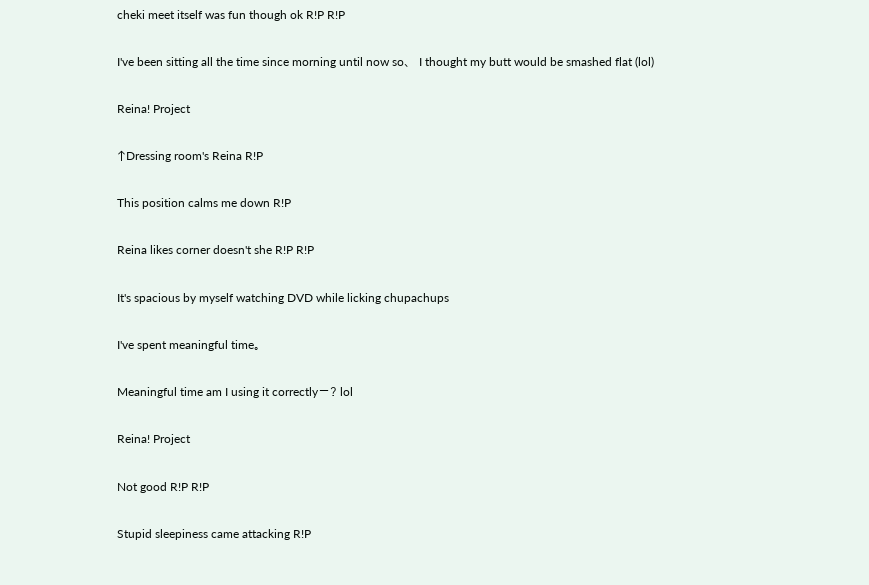cheki meet itself was fun though ok R!P R!P

I've been sitting all the time since morning until now so、 I thought my butt would be smashed flat (lol)

Reina! Project

↑Dressing room's Reina R!P

This position calms me down R!P

Reina likes corner doesn't she R!P R!P

It's spacious by myself watching DVD while licking chupachups

I've spent meaningful time。

Meaningful time am I using it correctlyー? lol

Reina! Project

Not good R!P R!P

Stupid sleepiness came attacking R!P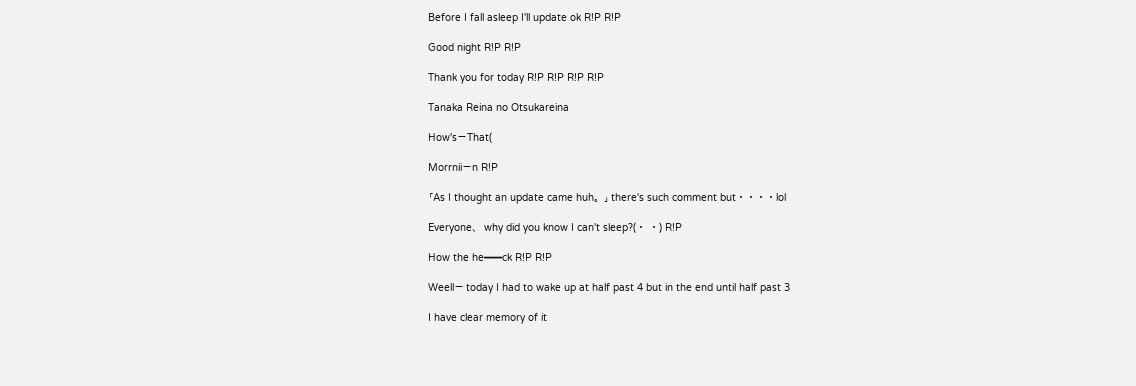Before I fall asleep I'll update ok R!P R!P

Good night R!P R!P

Thank you for today R!P R!P R!P R!P

Tanaka Reina no Otsukareina

How'sーThat(

Morrniiーn R!P

「As I thought an update came huh。」 there's such comment but・・・・lol

Everyone、 why did you know I can't sleep?(・ ・) R!P

How the he━━━ck R!P R!P

Weellー today I had to wake up at half past 4 but in the end until half past 3

I have clear memory of it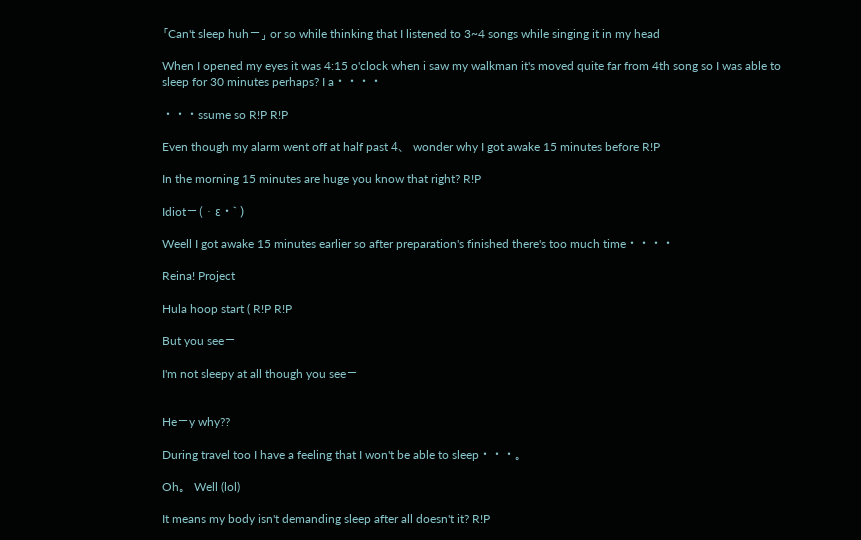「Can't sleep huhー」 or so while thinking that I listened to 3~4 songs while singing it in my head

When I opened my eyes it was 4:15 o'clock when i saw my walkman it's moved quite far from 4th song so I was able to sleep for 30 minutes perhaps? I a・・・・

・・・ssume so R!P R!P

Even though my alarm went off at half past 4、 wonder why I got awake 15 minutes before R!P

In the morning 15 minutes are huge you know that right? R!P

Idiotー(・ε・` )

Weell I got awake 15 minutes earlier so after preparation's finished there's too much time・・・・

Reina! Project

Hula hoop start ( R!P R!P

But you seeー

I'm not sleepy at all though you seeー


Heーy why??

During travel too I have a feeling that I won't be able to sleep・・・。

Oh。 Well (lol)

It means my body isn't demanding sleep after all doesn't it? R!P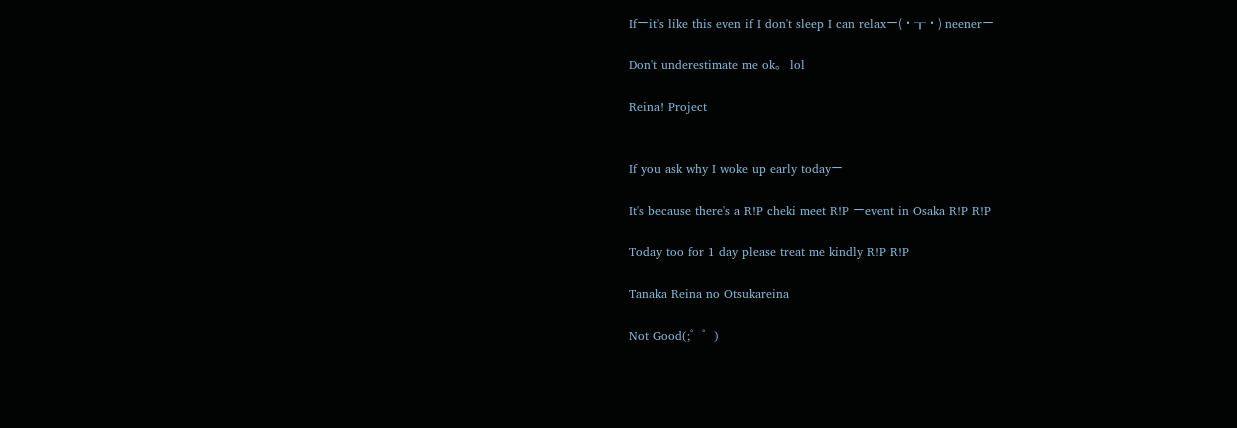Ifーit's like this even if I don't sleep I can relaxー(・┰・) neenerー

Don't underestimate me ok。 lol

Reina! Project


If you ask why I woke up early todayー

It's because there's a R!P cheki meet R!P ーevent in Osaka R!P R!P

Today too for 1 day please treat me kindly R!P R!P

Tanaka Reina no Otsukareina

Not Good(;゜゜)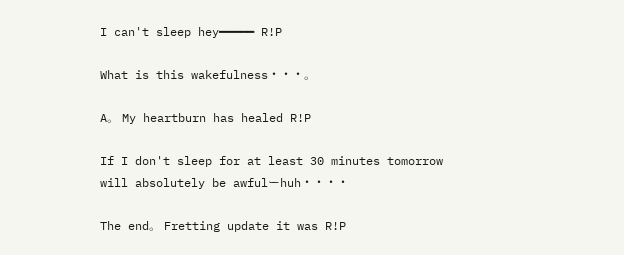I can't sleep hey━━━━━ R!P

What is this wakefulness・・・。

A。 My heartburn has healed R!P

If I don't sleep for at least 30 minutes tomorrow will absolutely be awfulーhuh・・・・

The end。 Fretting update it was R!P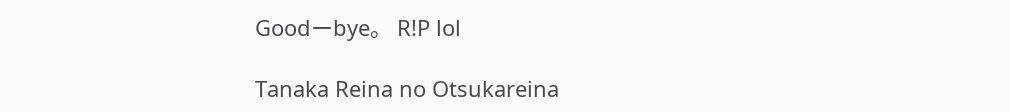Goodーbye。 R!P lol

Tanaka Reina no Otsukareina